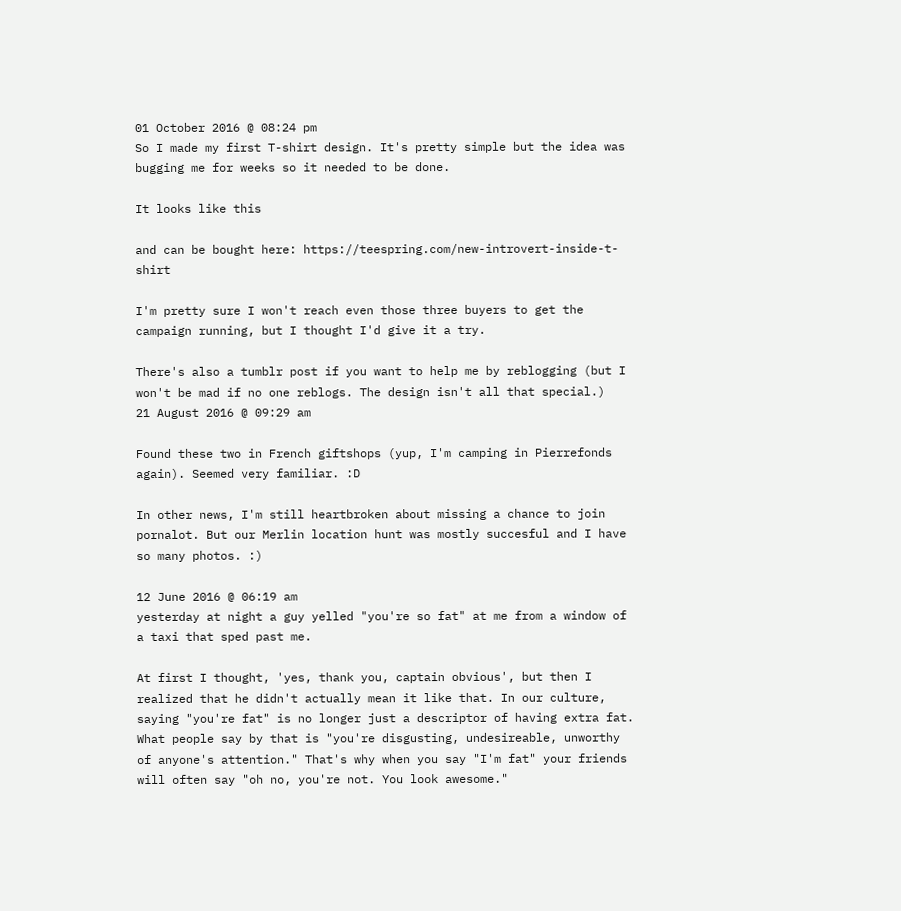01 October 2016 @ 08:24 pm
So I made my first T-shirt design. It's pretty simple but the idea was bugging me for weeks so it needed to be done.

It looks like this

and can be bought here: https://teespring.com/new-introvert-inside-t-shirt

I'm pretty sure I won't reach even those three buyers to get the campaign running, but I thought I'd give it a try.

There's also a tumblr post if you want to help me by reblogging (but I won't be mad if no one reblogs. The design isn't all that special.)
21 August 2016 @ 09:29 am

Found these two in French giftshops (yup, I'm camping in Pierrefonds again). Seemed very familiar. :D

In other news, I'm still heartbroken about missing a chance to join pornalot. But our Merlin location hunt was mostly succesful and I have so many photos. :)

12 June 2016 @ 06:19 am
yesterday at night a guy yelled "you're so fat" at me from a window of a taxi that sped past me.

At first I thought, 'yes, thank you, captain obvious', but then I realized that he didn't actually mean it like that. In our culture, saying "you're fat" is no longer just a descriptor of having extra fat. What people say by that is "you're disgusting, undesireable, unworthy of anyone's attention." That's why when you say "I'm fat" your friends will often say "oh no, you're not. You look awesome."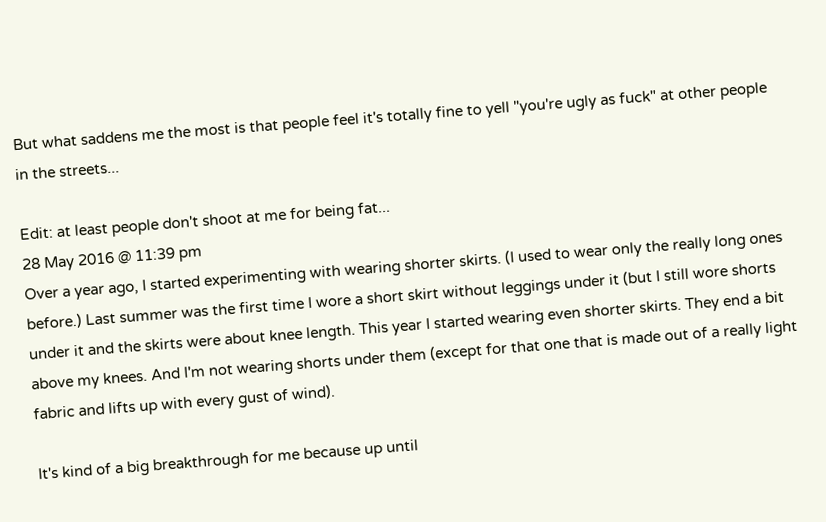But what saddens me the most is that people feel it's totally fine to yell "you're ugly as fuck" at other people in the streets...

Edit: at least people don't shoot at me for being fat...
28 May 2016 @ 11:39 pm
Over a year ago, I started experimenting with wearing shorter skirts. (I used to wear only the really long ones before.) Last summer was the first time I wore a short skirt without leggings under it (but I still wore shorts under it and the skirts were about knee length. This year I started wearing even shorter skirts. They end a bit above my knees. And I'm not wearing shorts under them (except for that one that is made out of a really light fabric and lifts up with every gust of wind).

It's kind of a big breakthrough for me because up until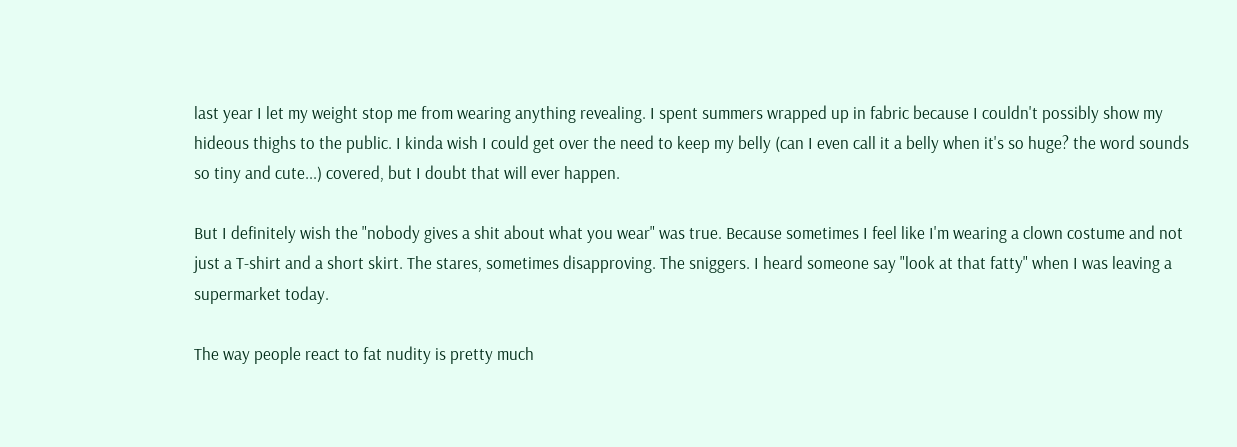last year I let my weight stop me from wearing anything revealing. I spent summers wrapped up in fabric because I couldn't possibly show my hideous thighs to the public. I kinda wish I could get over the need to keep my belly (can I even call it a belly when it's so huge? the word sounds so tiny and cute...) covered, but I doubt that will ever happen.

But I definitely wish the "nobody gives a shit about what you wear" was true. Because sometimes I feel like I'm wearing a clown costume and not just a T-shirt and a short skirt. The stares, sometimes disapproving. The sniggers. I heard someone say "look at that fatty" when I was leaving a supermarket today.

The way people react to fat nudity is pretty much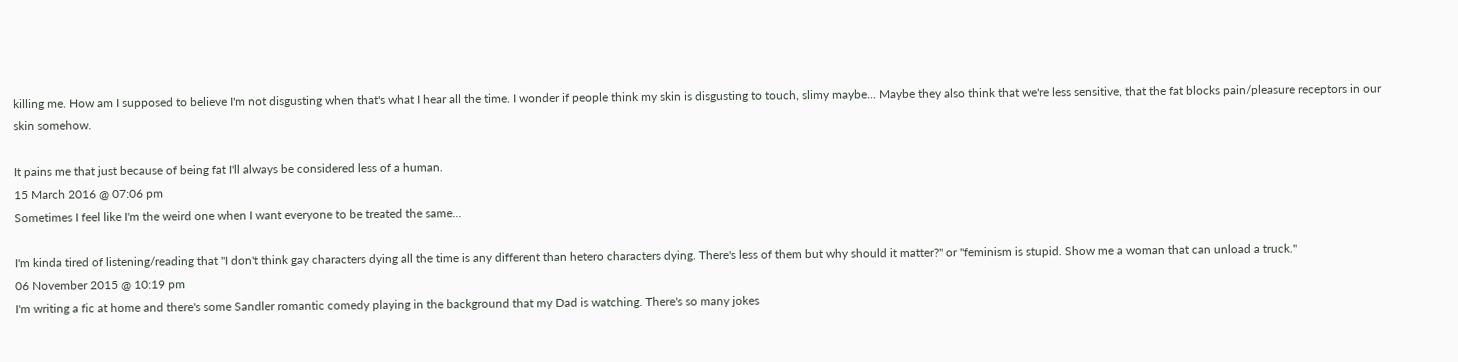killing me. How am I supposed to believe I'm not disgusting when that's what I hear all the time. I wonder if people think my skin is disgusting to touch, slimy maybe... Maybe they also think that we're less sensitive, that the fat blocks pain/pleasure receptors in our skin somehow.

It pains me that just because of being fat I'll always be considered less of a human.
15 March 2016 @ 07:06 pm
Sometimes I feel like I'm the weird one when I want everyone to be treated the same...

I'm kinda tired of listening/reading that "I don't think gay characters dying all the time is any different than hetero characters dying. There's less of them but why should it matter?" or "feminism is stupid. Show me a woman that can unload a truck."
06 November 2015 @ 10:19 pm
I'm writing a fic at home and there's some Sandler romantic comedy playing in the background that my Dad is watching. There's so many jokes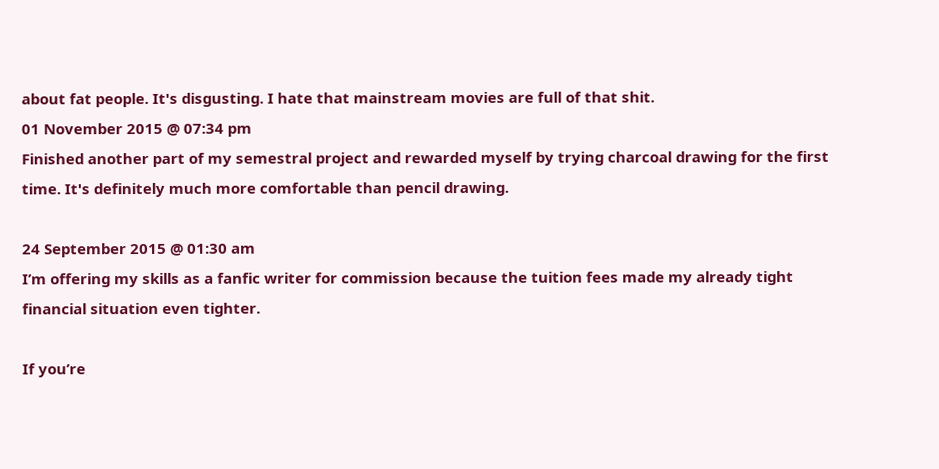about fat people. It's disgusting. I hate that mainstream movies are full of that shit.
01 November 2015 @ 07:34 pm
Finished another part of my semestral project and rewarded myself by trying charcoal drawing for the first time. It's definitely much more comfortable than pencil drawing.

24 September 2015 @ 01:30 am
I’m offering my skills as a fanfic writer for commission because the tuition fees made my already tight financial situation even tighter.

If you’re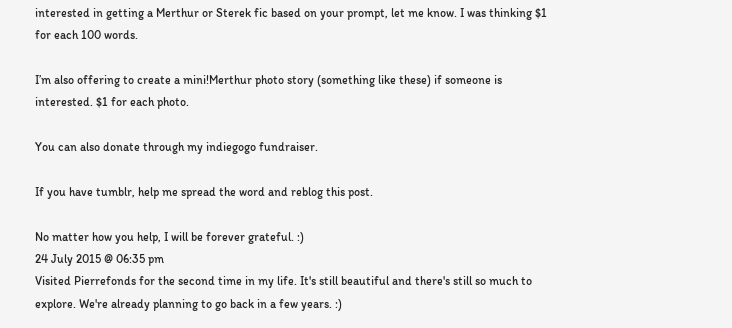interested in getting a Merthur or Sterek fic based on your prompt, let me know. I was thinking $1 for each 100 words.

I’m also offering to create a mini!Merthur photo story (something like these) if someone is interested. $1 for each photo.

You can also donate through my indiegogo fundraiser.

If you have tumblr, help me spread the word and reblog this post.

No matter how you help, I will be forever grateful. :)
24 July 2015 @ 06:35 pm
Visited Pierrefonds for the second time in my life. It's still beautiful and there's still so much to explore. We're already planning to go back in a few years. :)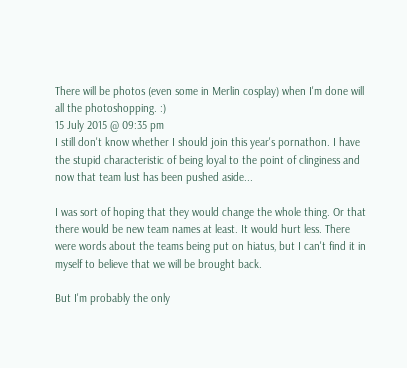There will be photos (even some in Merlin cosplay) when I'm done will all the photoshopping. :)
15 July 2015 @ 09:35 pm
I still don't know whether I should join this year's pornathon. I have the stupid characteristic of being loyal to the point of clinginess and now that team lust has been pushed aside...

I was sort of hoping that they would change the whole thing. Or that there would be new team names at least. It would hurt less. There were words about the teams being put on hiatus, but I can't find it in myself to believe that we will be brought back.

But I'm probably the only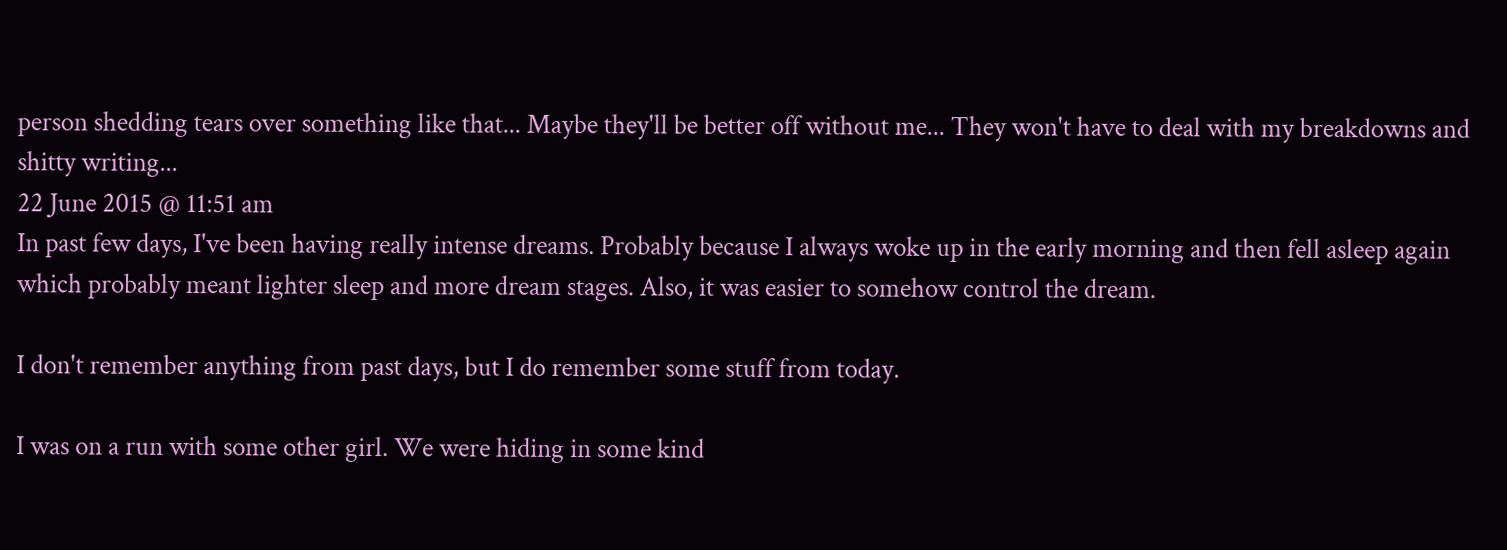person shedding tears over something like that... Maybe they'll be better off without me... They won't have to deal with my breakdowns and shitty writing...
22 June 2015 @ 11:51 am
In past few days, I've been having really intense dreams. Probably because I always woke up in the early morning and then fell asleep again which probably meant lighter sleep and more dream stages. Also, it was easier to somehow control the dream.

I don't remember anything from past days, but I do remember some stuff from today.

I was on a run with some other girl. We were hiding in some kind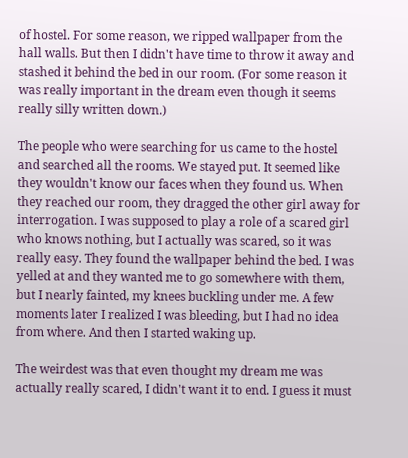of hostel. For some reason, we ripped wallpaper from the hall walls. But then I didn't have time to throw it away and stashed it behind the bed in our room. (For some reason it was really important in the dream even though it seems really silly written down.)

The people who were searching for us came to the hostel and searched all the rooms. We stayed put. It seemed like they wouldn't know our faces when they found us. When they reached our room, they dragged the other girl away for interrogation. I was supposed to play a role of a scared girl who knows nothing, but I actually was scared, so it was really easy. They found the wallpaper behind the bed. I was yelled at and they wanted me to go somewhere with them, but I nearly fainted, my knees buckling under me. A few moments later I realized I was bleeding, but I had no idea from where. And then I started waking up.

The weirdest was that even thought my dream me was actually really scared, I didn't want it to end. I guess it must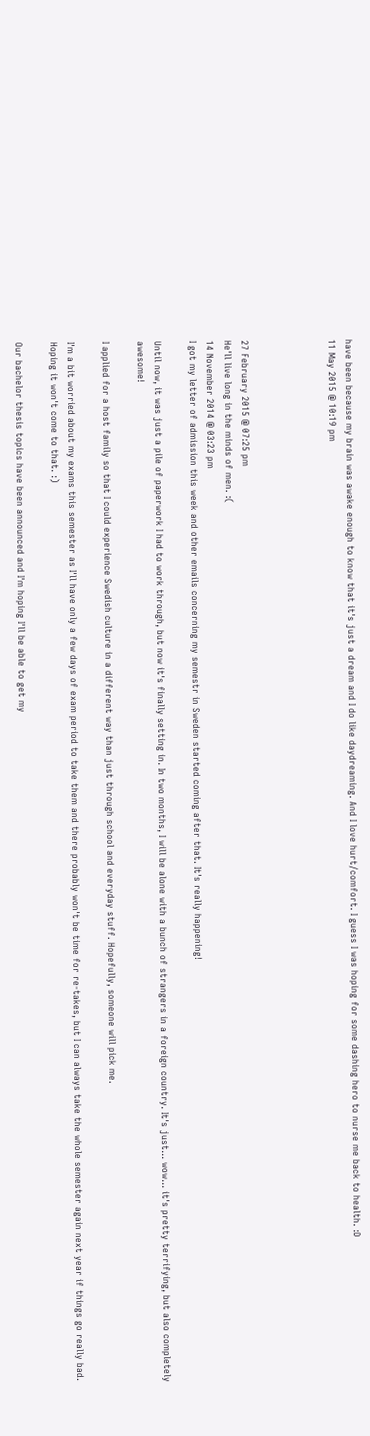have been because my brain was awake enough to know that it's just a dream and I do like daydreaming. And I love hurt/comfort. I guess I was hoping for some dashing hero to nurse me back to health. :D
11 May 2015 @ 10:19 pm




27 February 2015 @ 07:25 pm
He'll live long in the minds of men. :(
14 November 2014 @ 03:23 pm
I got my letter of admission this week and other emails concerning my semestr in Sweden started coming after that. It's really happening!

Until now, it was just a pile of paperwork I had to work through, but now it's finally setting in. In two months, I will be alone with a bunch of strangers in a foreign country. It's just... wow... it's pretty terrifying, but also completely awesome!

I applied for a host family so that I could experience Swedish culture in a different way than just through school and everyday stuff. Hopefully, someone will pick me.

I'm a bit worried about my exams this semester as I'll have only a few days of exam period to take them and there probably won't be time for re-takes, but I can always take the whole semester again next year if things go really bad. Hoping it won't come to that. :)

Our bachelor thesis topics have been announced and I'm hoping I'll be able to get my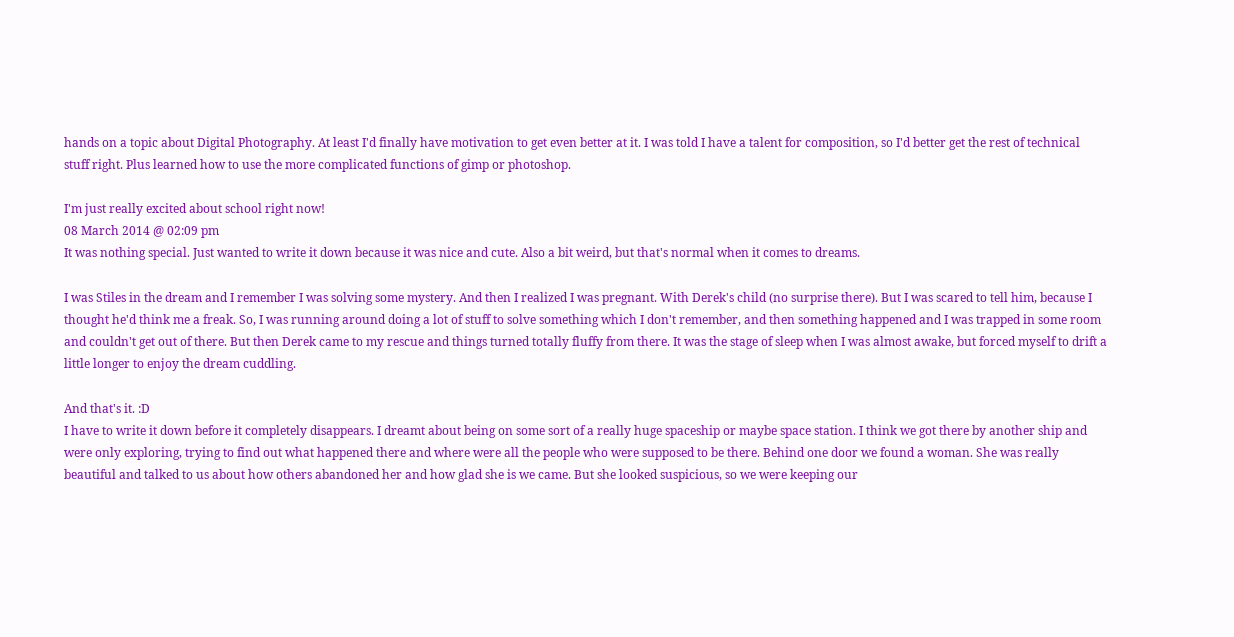hands on a topic about Digital Photography. At least I'd finally have motivation to get even better at it. I was told I have a talent for composition, so I'd better get the rest of technical stuff right. Plus learned how to use the more complicated functions of gimp or photoshop.

I'm just really excited about school right now!
08 March 2014 @ 02:09 pm
It was nothing special. Just wanted to write it down because it was nice and cute. Also a bit weird, but that's normal when it comes to dreams.

I was Stiles in the dream and I remember I was solving some mystery. And then I realized I was pregnant. With Derek's child (no surprise there). But I was scared to tell him, because I thought he'd think me a freak. So, I was running around doing a lot of stuff to solve something which I don't remember, and then something happened and I was trapped in some room and couldn't get out of there. But then Derek came to my rescue and things turned totally fluffy from there. It was the stage of sleep when I was almost awake, but forced myself to drift a little longer to enjoy the dream cuddling.

And that's it. :D
I have to write it down before it completely disappears. I dreamt about being on some sort of a really huge spaceship or maybe space station. I think we got there by another ship and were only exploring, trying to find out what happened there and where were all the people who were supposed to be there. Behind one door we found a woman. She was really beautiful and talked to us about how others abandoned her and how glad she is we came. But she looked suspicious, so we were keeping our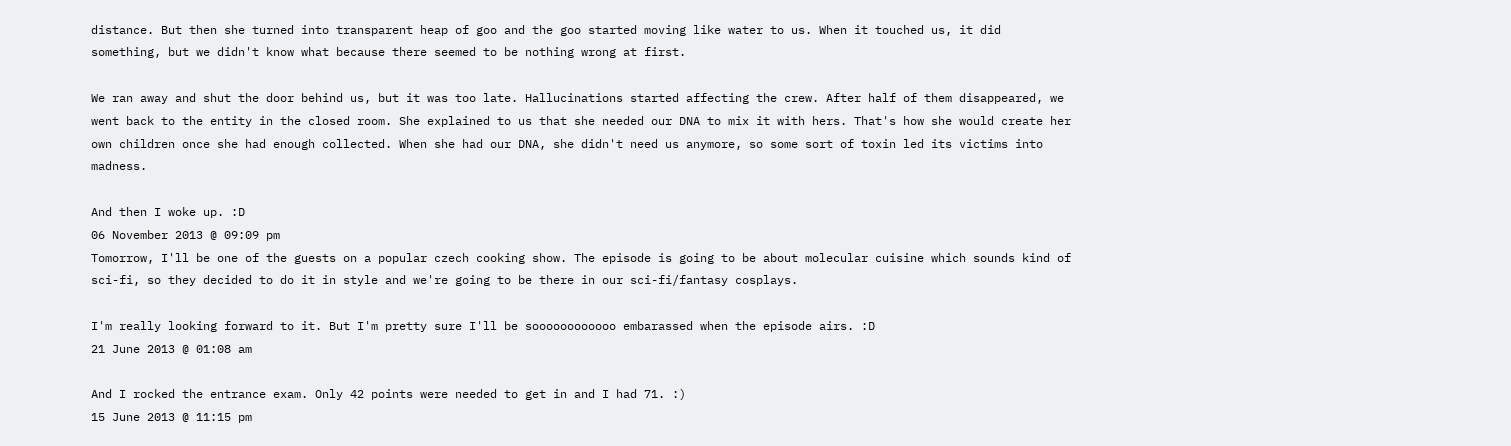distance. But then she turned into transparent heap of goo and the goo started moving like water to us. When it touched us, it did something, but we didn't know what because there seemed to be nothing wrong at first.

We ran away and shut the door behind us, but it was too late. Hallucinations started affecting the crew. After half of them disappeared, we went back to the entity in the closed room. She explained to us that she needed our DNA to mix it with hers. That's how she would create her own children once she had enough collected. When she had our DNA, she didn't need us anymore, so some sort of toxin led its victims into madness.

And then I woke up. :D
06 November 2013 @ 09:09 pm
Tomorrow, I'll be one of the guests on a popular czech cooking show. The episode is going to be about molecular cuisine which sounds kind of sci-fi, so they decided to do it in style and we're going to be there in our sci-fi/fantasy cosplays.

I'm really looking forward to it. But I'm pretty sure I'll be soooooooooooo embarassed when the episode airs. :D
21 June 2013 @ 01:08 am

And I rocked the entrance exam. Only 42 points were needed to get in and I had 71. :)
15 June 2013 @ 11:15 pm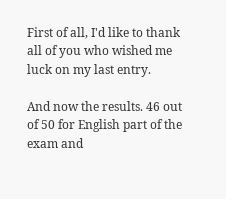First of all, I'd like to thank all of you who wished me luck on my last entry.

And now the results. 46 out of 50 for English part of the exam and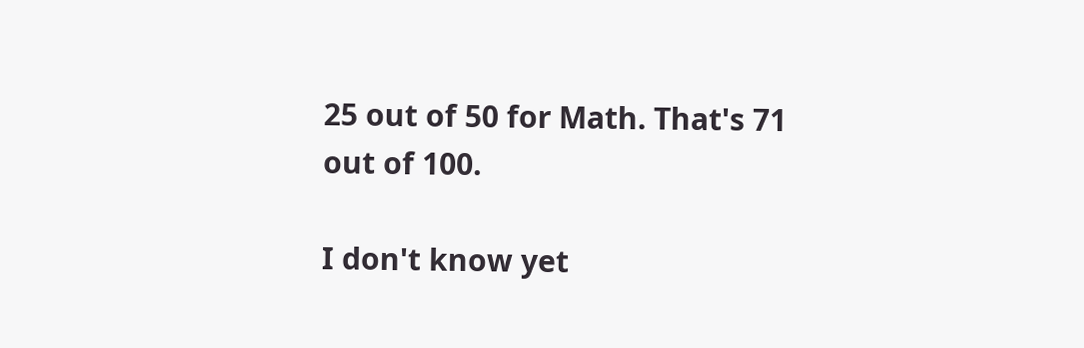25 out of 50 for Math. That's 71 out of 100.

I don't know yet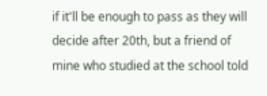if it'll be enough to pass as they will decide after 20th, but a friend of mine who studied at the school told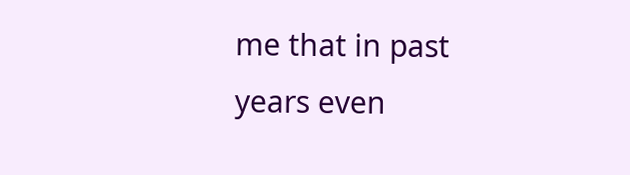me that in past years even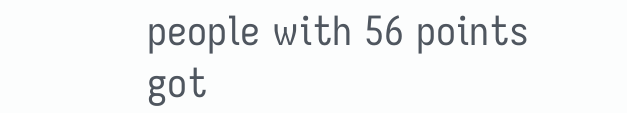people with 56 points got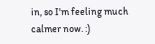in, so I'm feeling much calmer now. :)